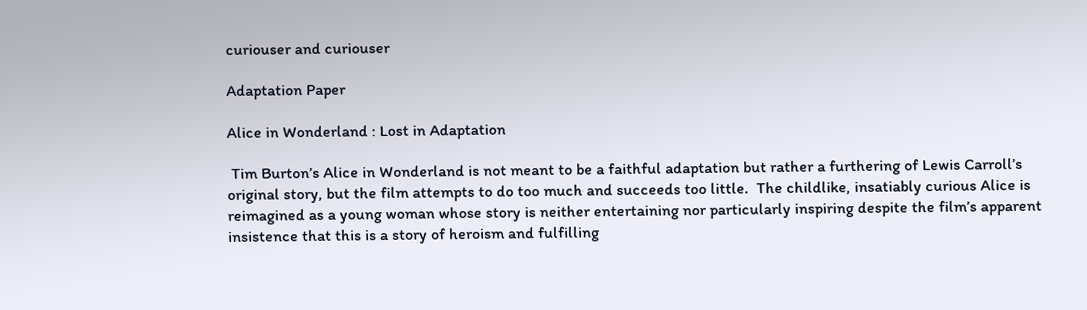curiouser and curiouser

Adaptation Paper

Alice in Wonderland : Lost in Adaptation

 Tim Burton’s Alice in Wonderland is not meant to be a faithful adaptation but rather a furthering of Lewis Carroll’s original story, but the film attempts to do too much and succeeds too little.  The childlike, insatiably curious Alice is reimagined as a young woman whose story is neither entertaining nor particularly inspiring despite the film’s apparent insistence that this is a story of heroism and fulfilling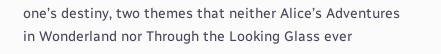one’s destiny, two themes that neither Alice’s Adventures in Wonderland nor Through the Looking Glass ever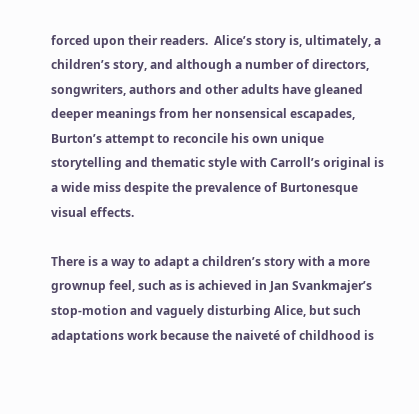forced upon their readers.  Alice’s story is, ultimately, a children’s story, and although a number of directors, songwriters, authors and other adults have gleaned deeper meanings from her nonsensical escapades, Burton’s attempt to reconcile his own unique storytelling and thematic style with Carroll’s original is a wide miss despite the prevalence of Burtonesque visual effects.

There is a way to adapt a children’s story with a more grownup feel, such as is achieved in Jan Svankmajer’s stop-motion and vaguely disturbing Alice, but such adaptations work because the naiveté of childhood is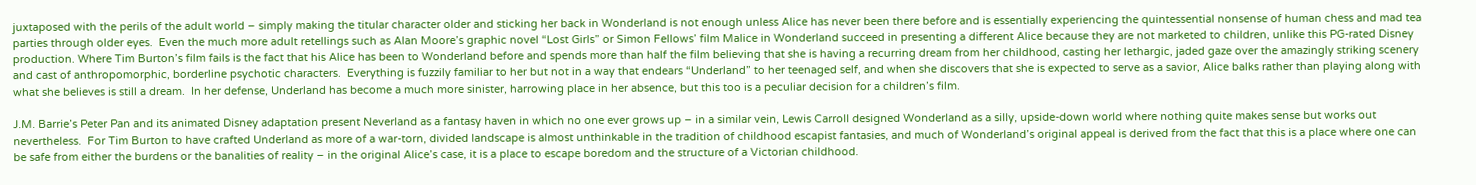juxtaposed with the perils of the adult world – simply making the titular character older and sticking her back in Wonderland is not enough unless Alice has never been there before and is essentially experiencing the quintessential nonsense of human chess and mad tea parties through older eyes.  Even the much more adult retellings such as Alan Moore’s graphic novel “Lost Girls” or Simon Fellows’ film Malice in Wonderland succeed in presenting a different Alice because they are not marketed to children, unlike this PG-rated Disney production. Where Tim Burton’s film fails is the fact that his Alice has been to Wonderland before and spends more than half the film believing that she is having a recurring dream from her childhood, casting her lethargic, jaded gaze over the amazingly striking scenery and cast of anthropomorphic, borderline psychotic characters.  Everything is fuzzily familiar to her but not in a way that endears “Underland” to her teenaged self, and when she discovers that she is expected to serve as a savior, Alice balks rather than playing along with what she believes is still a dream.  In her defense, Underland has become a much more sinister, harrowing place in her absence, but this too is a peculiar decision for a children’s film.

J.M. Barrie’s Peter Pan and its animated Disney adaptation present Neverland as a fantasy haven in which no one ever grows up – in a similar vein, Lewis Carroll designed Wonderland as a silly, upside-down world where nothing quite makes sense but works out nevertheless.  For Tim Burton to have crafted Underland as more of a war-torn, divided landscape is almost unthinkable in the tradition of childhood escapist fantasies, and much of Wonderland’s original appeal is derived from the fact that this is a place where one can be safe from either the burdens or the banalities of reality – in the original Alice’s case, it is a place to escape boredom and the structure of a Victorian childhood.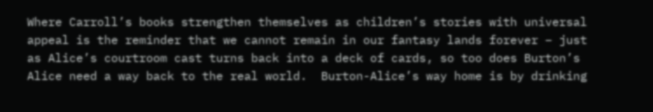Where Carroll’s books strengthen themselves as children’s stories with universal appeal is the reminder that we cannot remain in our fantasy lands forever – just as Alice’s courtroom cast turns back into a deck of cards, so too does Burton’s Alice need a way back to the real world.  Burton-Alice’s way home is by drinking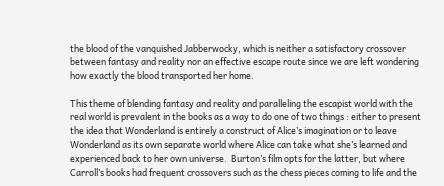the blood of the vanquished Jabberwocky, which is neither a satisfactory crossover between fantasy and reality nor an effective escape route since we are left wondering how exactly the blood transported her home.

This theme of blending fantasy and reality and paralleling the escapist world with the real world is prevalent in the books as a way to do one of two things : either to present the idea that Wonderland is entirely a construct of Alice’s imagination or to leave Wonderland as its own separate world where Alice can take what she’s learned and experienced back to her own universe.  Burton’s film opts for the latter, but where Carroll’s books had frequent crossovers such as the chess pieces coming to life and the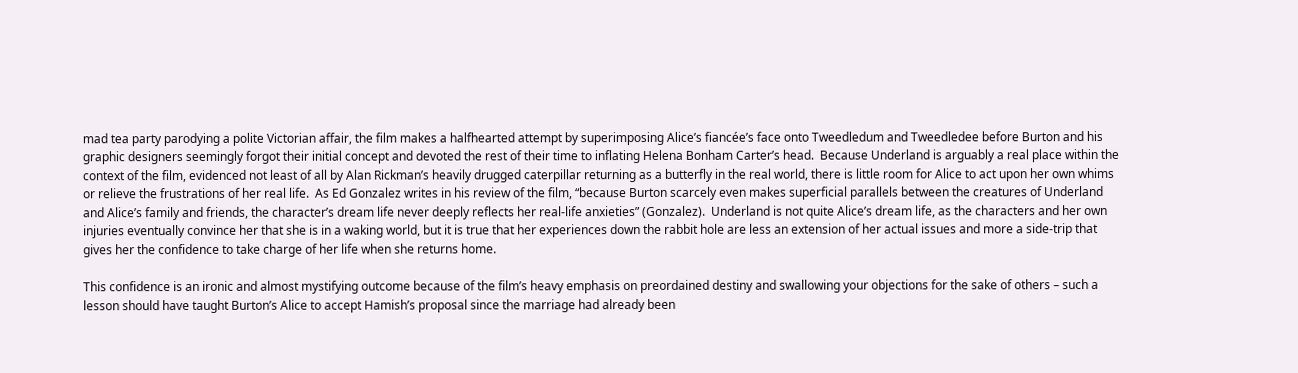mad tea party parodying a polite Victorian affair, the film makes a halfhearted attempt by superimposing Alice’s fiancée’s face onto Tweedledum and Tweedledee before Burton and his graphic designers seemingly forgot their initial concept and devoted the rest of their time to inflating Helena Bonham Carter’s head.  Because Underland is arguably a real place within the context of the film, evidenced not least of all by Alan Rickman’s heavily drugged caterpillar returning as a butterfly in the real world, there is little room for Alice to act upon her own whims or relieve the frustrations of her real life.  As Ed Gonzalez writes in his review of the film, “because Burton scarcely even makes superficial parallels between the creatures of Underland and Alice’s family and friends, the character’s dream life never deeply reflects her real-life anxieties” (Gonzalez).  Underland is not quite Alice’s dream life, as the characters and her own injuries eventually convince her that she is in a waking world, but it is true that her experiences down the rabbit hole are less an extension of her actual issues and more a side-trip that gives her the confidence to take charge of her life when she returns home.

This confidence is an ironic and almost mystifying outcome because of the film’s heavy emphasis on preordained destiny and swallowing your objections for the sake of others – such a lesson should have taught Burton’s Alice to accept Hamish’s proposal since the marriage had already been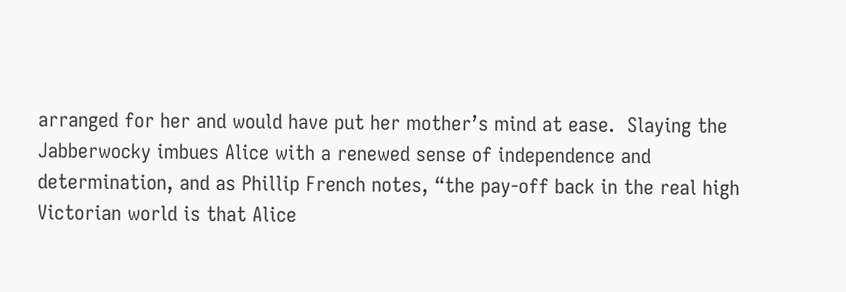arranged for her and would have put her mother’s mind at ease.  Slaying the Jabberwocky imbues Alice with a renewed sense of independence and determination, and as Phillip French notes, “the pay-off back in the real high Victorian world is that Alice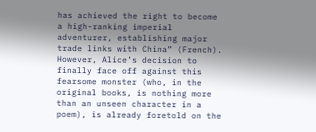has achieved the right to become a high-ranking imperial adventurer, establishing major trade links with China” (French).  However, Alice’s decision to finally face off against this fearsome monster (who, in the original books, is nothing more than an unseen character in a poem), is already foretold on the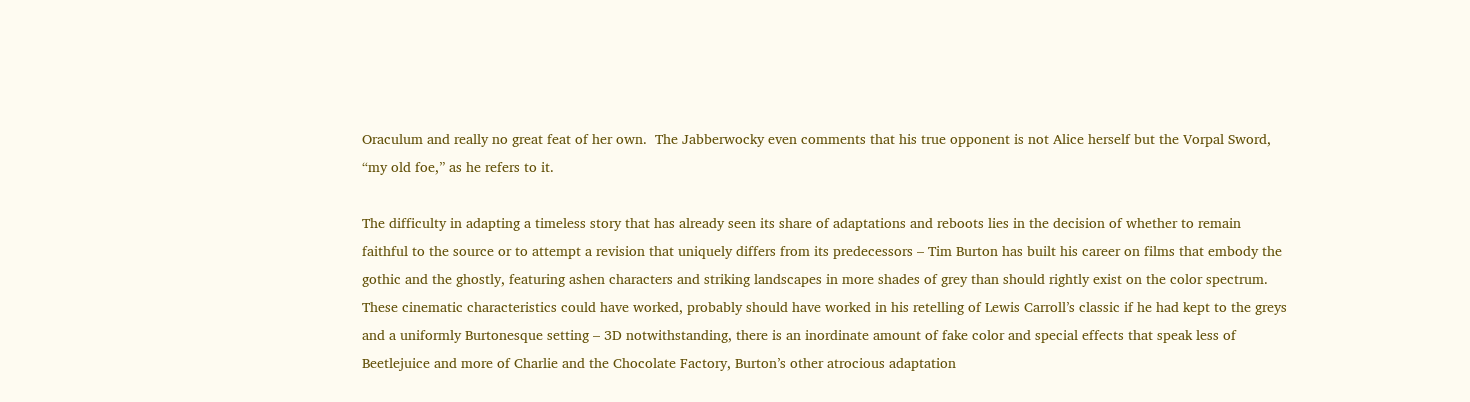Oraculum and really no great feat of her own.  The Jabberwocky even comments that his true opponent is not Alice herself but the Vorpal Sword, “my old foe,” as he refers to it.

The difficulty in adapting a timeless story that has already seen its share of adaptations and reboots lies in the decision of whether to remain faithful to the source or to attempt a revision that uniquely differs from its predecessors – Tim Burton has built his career on films that embody the gothic and the ghostly, featuring ashen characters and striking landscapes in more shades of grey than should rightly exist on the color spectrum.  These cinematic characteristics could have worked, probably should have worked in his retelling of Lewis Carroll’s classic if he had kept to the greys and a uniformly Burtonesque setting – 3D notwithstanding, there is an inordinate amount of fake color and special effects that speak less of Beetlejuice and more of Charlie and the Chocolate Factory, Burton’s other atrocious adaptation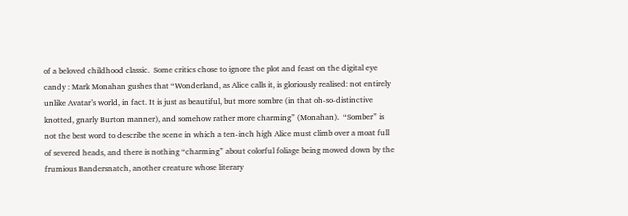of a beloved childhood classic.  Some critics chose to ignore the plot and feast on the digital eye candy : Mark Monahan gushes that “Wonderland, as Alice calls it, is gloriously realised: not entirely unlike Avatar’s world, in fact. It is just as beautiful, but more sombre (in that oh-so-distinctive knotted, gnarly Burton manner), and somehow rather more charming” (Monahan).  “Somber” is not the best word to describe the scene in which a ten-inch high Alice must climb over a moat full of severed heads, and there is nothing “charming” about colorful foliage being mowed down by the frumious Bandersnatch, another creature whose literary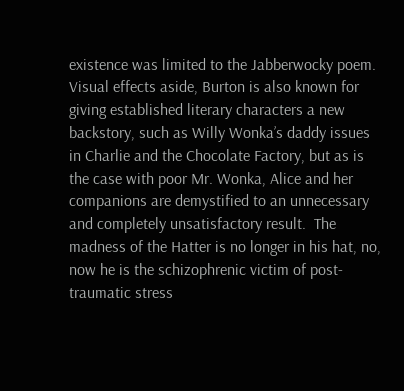existence was limited to the Jabberwocky poem.  Visual effects aside, Burton is also known for giving established literary characters a new backstory, such as Willy Wonka’s daddy issues in Charlie and the Chocolate Factory, but as is the case with poor Mr. Wonka, Alice and her companions are demystified to an unnecessary and completely unsatisfactory result.  The madness of the Hatter is no longer in his hat, no, now he is the schizophrenic victim of post-traumatic stress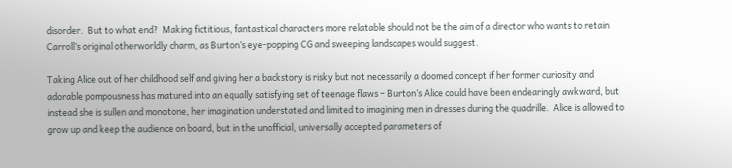disorder.  But to what end?  Making fictitious, fantastical characters more relatable should not be the aim of a director who wants to retain Carroll’s original otherworldly charm, as Burton’s eye-popping CG and sweeping landscapes would suggest.

Taking Alice out of her childhood self and giving her a backstory is risky but not necessarily a doomed concept if her former curiosity and adorable pompousness has matured into an equally satisfying set of teenage flaws – Burton’s Alice could have been endearingly awkward, but instead she is sullen and monotone, her imagination understated and limited to imagining men in dresses during the quadrille.  Alice is allowed to grow up and keep the audience on board, but in the unofficial, universally accepted parameters of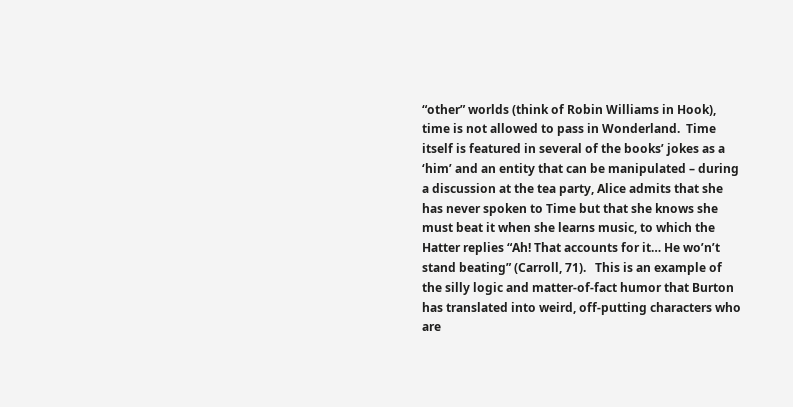“other” worlds (think of Robin Williams in Hook), time is not allowed to pass in Wonderland.  Time itself is featured in several of the books’ jokes as a ‘him’ and an entity that can be manipulated – during a discussion at the tea party, Alice admits that she has never spoken to Time but that she knows she must beat it when she learns music, to which the Hatter replies “Ah! That accounts for it… He wo’n’t stand beating” (Carroll, 71).   This is an example of the silly logic and matter-of-fact humor that Burton has translated into weird, off-putting characters who are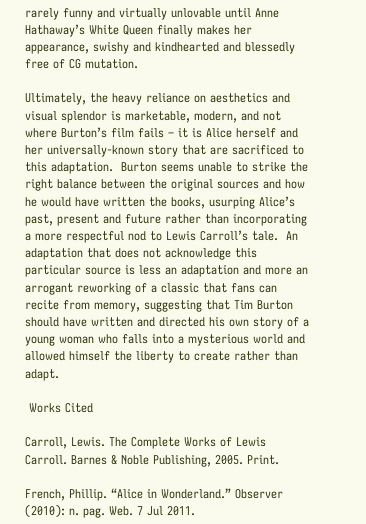rarely funny and virtually unlovable until Anne Hathaway’s White Queen finally makes her appearance, swishy and kindhearted and blessedly free of CG mutation.

Ultimately, the heavy reliance on aesthetics and visual splendor is marketable, modern, and not where Burton’s film fails – it is Alice herself and her universally-known story that are sacrificed to this adaptation.  Burton seems unable to strike the right balance between the original sources and how he would have written the books, usurping Alice’s past, present and future rather than incorporating a more respectful nod to Lewis Carroll’s tale.  An adaptation that does not acknowledge this particular source is less an adaptation and more an arrogant reworking of a classic that fans can recite from memory, suggesting that Tim Burton should have written and directed his own story of a young woman who falls into a mysterious world and allowed himself the liberty to create rather than adapt.

 Works Cited

Carroll, Lewis. The Complete Works of Lewis Carroll. Barnes & Noble Publishing, 2005. Print.

French, Phillip. “Alice in Wonderland.” Observer (2010): n. pag. Web. 7 Jul 2011.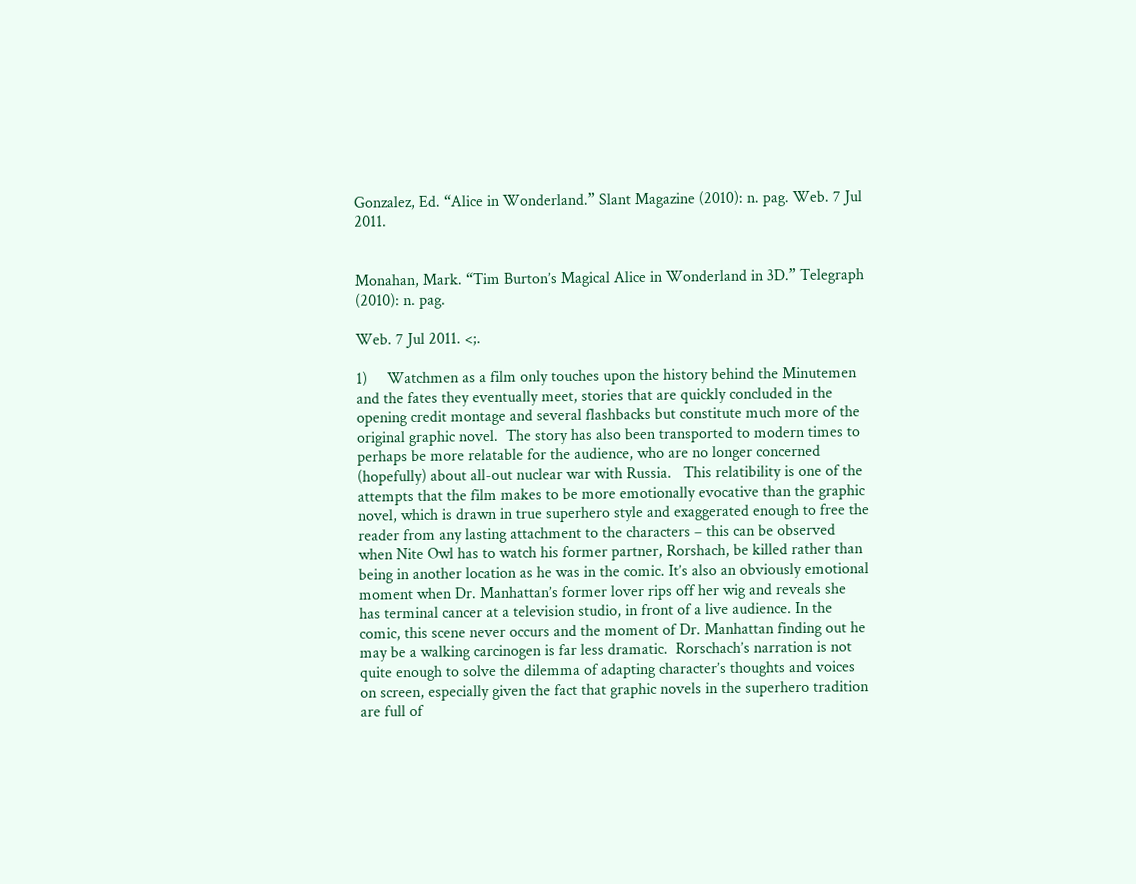Gonzalez, Ed. “Alice in Wonderland.” Slant Magazine (2010): n. pag. Web. 7 Jul 2011.


Monahan, Mark. “Tim Burton’s Magical Alice in Wonderland in 3D.” Telegraph (2010): n. pag.

Web. 7 Jul 2011. <;.

1)     Watchmen as a film only touches upon the history behind the Minutemen and the fates they eventually meet, stories that are quickly concluded in the opening credit montage and several flashbacks but constitute much more of the original graphic novel.  The story has also been transported to modern times to perhaps be more relatable for the audience, who are no longer concerned (hopefully) about all-out nuclear war with Russia.   This relatibility is one of the attempts that the film makes to be more emotionally evocative than the graphic novel, which is drawn in true superhero style and exaggerated enough to free the reader from any lasting attachment to the characters – this can be observed when Nite Owl has to watch his former partner, Rorshach, be killed rather than being in another location as he was in the comic. It’s also an obviously emotional moment when Dr. Manhattan’s former lover rips off her wig and reveals she has terminal cancer at a television studio, in front of a live audience. In the comic, this scene never occurs and the moment of Dr. Manhattan finding out he may be a walking carcinogen is far less dramatic.  Rorschach’s narration is not quite enough to solve the dilemma of adapting character’s thoughts and voices on screen, especially given the fact that graphic novels in the superhero tradition are full of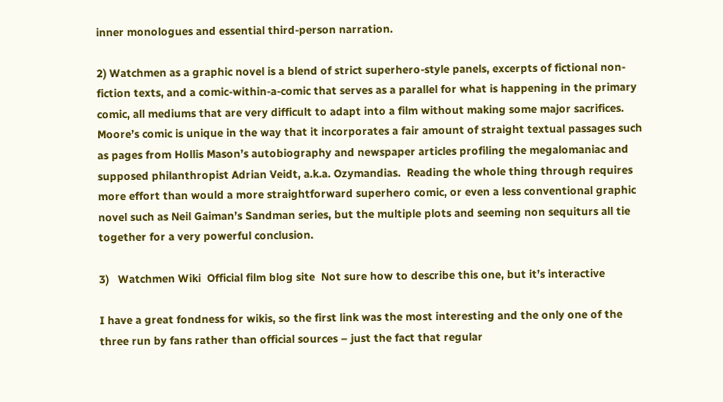inner monologues and essential third-person narration.

2) Watchmen as a graphic novel is a blend of strict superhero-style panels, excerpts of fictional non-fiction texts, and a comic-within-a-comic that serves as a parallel for what is happening in the primary comic, all mediums that are very difficult to adapt into a film without making some major sacrifices.  Moore’s comic is unique in the way that it incorporates a fair amount of straight textual passages such as pages from Hollis Mason’s autobiography and newspaper articles profiling the megalomaniac and supposed philanthropist Adrian Veidt, a.k.a. Ozymandias.  Reading the whole thing through requires more effort than would a more straightforward superhero comic, or even a less conventional graphic novel such as Neil Gaiman’s Sandman series, but the multiple plots and seeming non sequiturs all tie together for a very powerful conclusion.

3)   Watchmen Wiki  Official film blog site  Not sure how to describe this one, but it’s interactive

I have a great fondness for wikis, so the first link was the most interesting and the only one of the three run by fans rather than official sources – just the fact that regular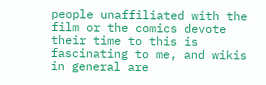people unaffiliated with the film or the comics devote their time to this is fascinating to me, and wikis in general are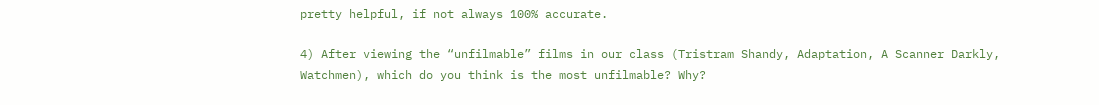pretty helpful, if not always 100% accurate.

4) After viewing the “unfilmable” films in our class (Tristram Shandy, Adaptation, A Scanner Darkly, Watchmen), which do you think is the most unfilmable? Why?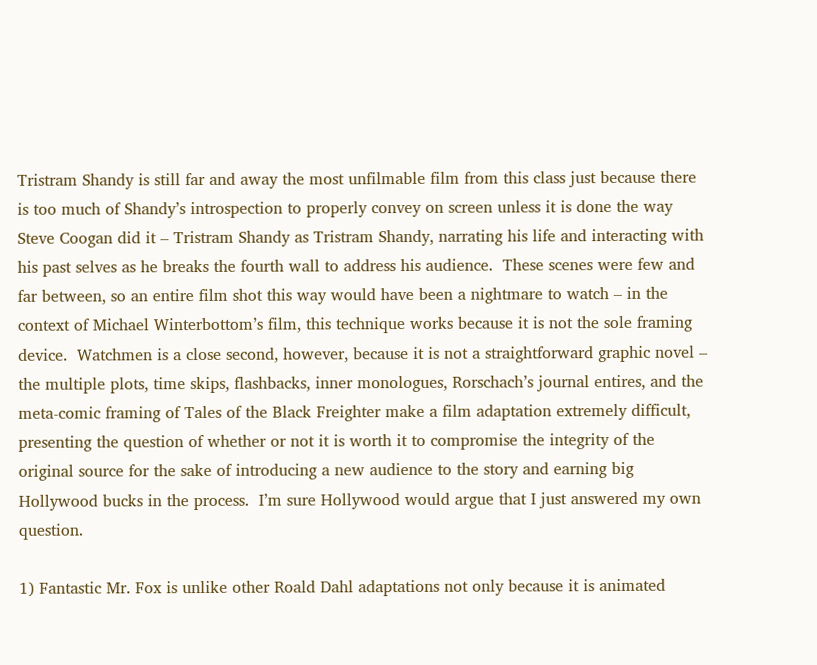Tristram Shandy is still far and away the most unfilmable film from this class just because there is too much of Shandy’s introspection to properly convey on screen unless it is done the way Steve Coogan did it – Tristram Shandy as Tristram Shandy, narrating his life and interacting with his past selves as he breaks the fourth wall to address his audience.  These scenes were few and far between, so an entire film shot this way would have been a nightmare to watch – in the context of Michael Winterbottom’s film, this technique works because it is not the sole framing device.  Watchmen is a close second, however, because it is not a straightforward graphic novel – the multiple plots, time skips, flashbacks, inner monologues, Rorschach’s journal entires, and the meta-comic framing of Tales of the Black Freighter make a film adaptation extremely difficult, presenting the question of whether or not it is worth it to compromise the integrity of the original source for the sake of introducing a new audience to the story and earning big Hollywood bucks in the process.  I’m sure Hollywood would argue that I just answered my own question.

1) Fantastic Mr. Fox is unlike other Roald Dahl adaptations not only because it is animated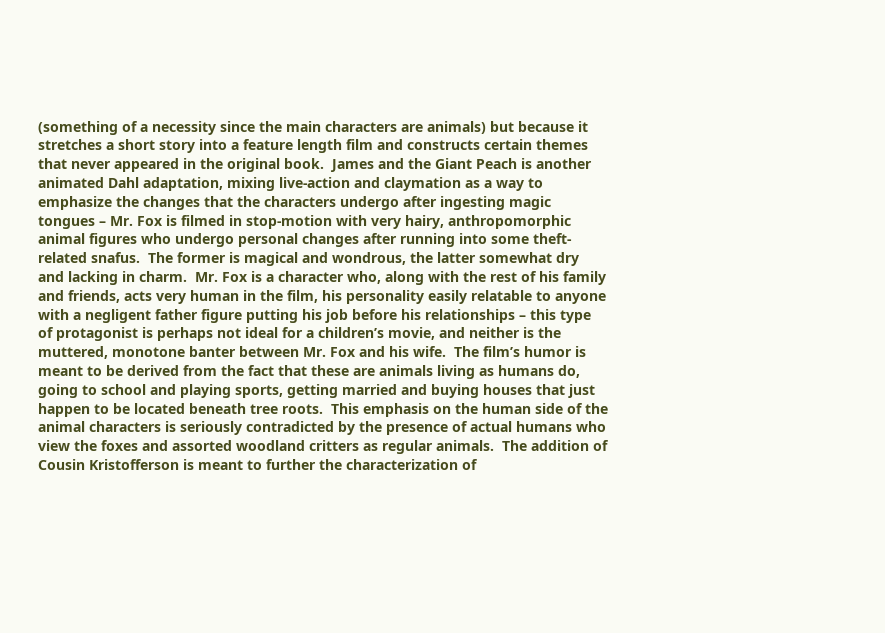(something of a necessity since the main characters are animals) but because it stretches a short story into a feature length film and constructs certain themes that never appeared in the original book.  James and the Giant Peach is another animated Dahl adaptation, mixing live-action and claymation as a way to emphasize the changes that the characters undergo after ingesting magic tongues – Mr. Fox is filmed in stop-motion with very hairy, anthropomorphic animal figures who undergo personal changes after running into some theft-related snafus.  The former is magical and wondrous, the latter somewhat dry and lacking in charm.  Mr. Fox is a character who, along with the rest of his family and friends, acts very human in the film, his personality easily relatable to anyone with a negligent father figure putting his job before his relationships – this type of protagonist is perhaps not ideal for a children’s movie, and neither is the muttered, monotone banter between Mr. Fox and his wife.  The film’s humor is meant to be derived from the fact that these are animals living as humans do, going to school and playing sports, getting married and buying houses that just happen to be located beneath tree roots.  This emphasis on the human side of the animal characters is seriously contradicted by the presence of actual humans who view the foxes and assorted woodland critters as regular animals.  The addition of Cousin Kristofferson is meant to further the characterization of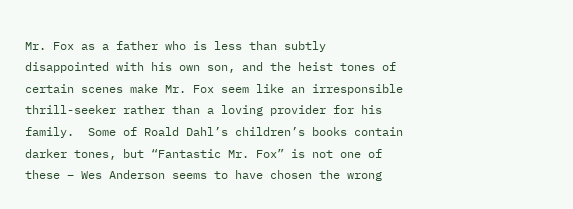Mr. Fox as a father who is less than subtly disappointed with his own son, and the heist tones of certain scenes make Mr. Fox seem like an irresponsible thrill-seeker rather than a loving provider for his family.  Some of Roald Dahl’s children’s books contain darker tones, but “Fantastic Mr. Fox” is not one of these – Wes Anderson seems to have chosen the wrong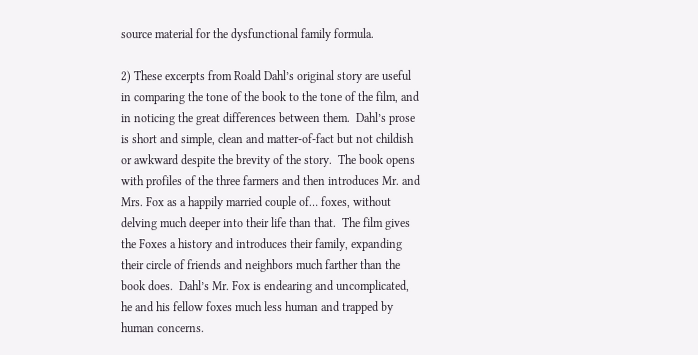source material for the dysfunctional family formula.

2) These excerpts from Roald Dahl’s original story are useful in comparing the tone of the book to the tone of the film, and in noticing the great differences between them.  Dahl’s prose is short and simple, clean and matter-of-fact but not childish or awkward despite the brevity of the story.  The book opens with profiles of the three farmers and then introduces Mr. and Mrs. Fox as a happily married couple of… foxes, without delving much deeper into their life than that.  The film gives the Foxes a history and introduces their family, expanding their circle of friends and neighbors much farther than the book does.  Dahl’s Mr. Fox is endearing and uncomplicated, he and his fellow foxes much less human and trapped by human concerns.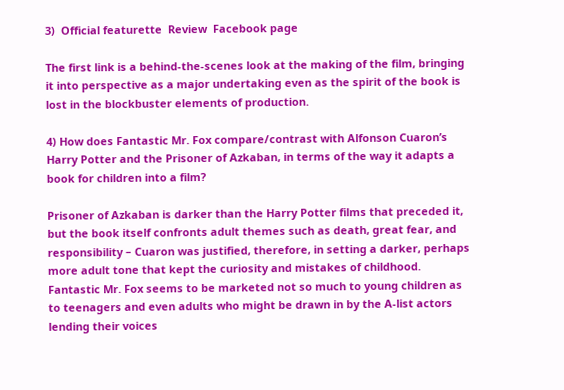3)  Official featurette  Review  Facebook page

The first link is a behind-the-scenes look at the making of the film, bringing it into perspective as a major undertaking even as the spirit of the book is lost in the blockbuster elements of production.

4) How does Fantastic Mr. Fox compare/contrast with Alfonson Cuaron’s Harry Potter and the Prisoner of Azkaban, in terms of the way it adapts a book for children into a film?

Prisoner of Azkaban is darker than the Harry Potter films that preceded it, but the book itself confronts adult themes such as death, great fear, and responsibility – Cuaron was justified, therefore, in setting a darker, perhaps more adult tone that kept the curiosity and mistakes of childhood.  Fantastic Mr. Fox seems to be marketed not so much to young children as to teenagers and even adults who might be drawn in by the A-list actors lending their voices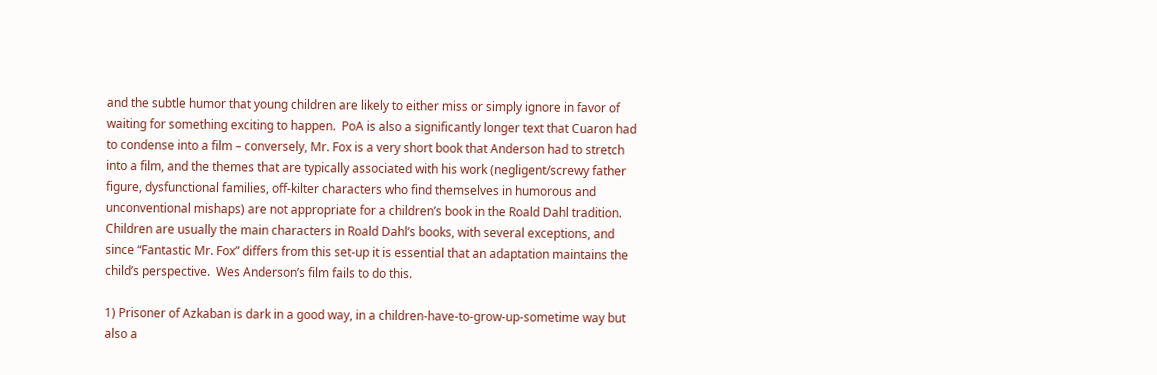and the subtle humor that young children are likely to either miss or simply ignore in favor of waiting for something exciting to happen.  PoA is also a significantly longer text that Cuaron had to condense into a film – conversely, Mr. Fox is a very short book that Anderson had to stretch into a film, and the themes that are typically associated with his work (negligent/screwy father figure, dysfunctional families, off-kilter characters who find themselves in humorous and unconventional mishaps) are not appropriate for a children’s book in the Roald Dahl tradition.  Children are usually the main characters in Roald Dahl’s books, with several exceptions, and since “Fantastic Mr. Fox” differs from this set-up it is essential that an adaptation maintains the child’s perspective.  Wes Anderson’s film fails to do this.

1) Prisoner of Azkaban is dark in a good way, in a children-have-to-grow-up-sometime way but also a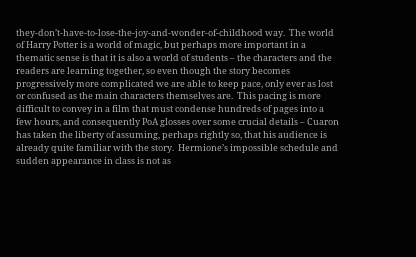they-don’t-have-to-lose-the-joy-and-wonder-of-childhood way.  The world of Harry Potter is a world of magic, but perhaps more important in a thematic sense is that it is also a world of students – the characters and the readers are learning together, so even though the story becomes progressively more complicated we are able to keep pace, only ever as lost or confused as the main characters themselves are.  This pacing is more difficult to convey in a film that must condense hundreds of pages into a few hours, and consequently PoA glosses over some crucial details – Cuaron has taken the liberty of assuming, perhaps rightly so, that his audience is already quite familiar with the story.  Hermione’s impossible schedule and sudden appearance in class is not as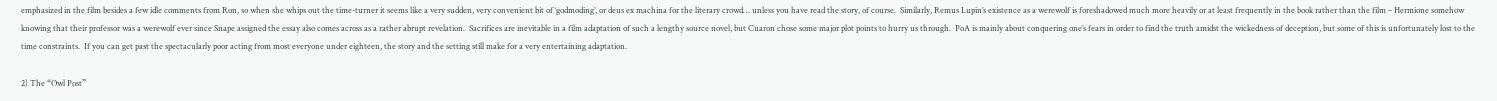emphasized in the film besides a few idle comments from Ron, so when she whips out the time-turner it seems like a very sudden, very convenient bit of ‘godmoding’, or deus ex machina for the literary crowd… unless you have read the story, of course.  Similarly, Remus Lupin’s existence as a werewolf is foreshadowed much more heavily or at least frequently in the book rather than the film – Hermione somehow knowing that their professor was a werewolf ever since Snape assigned the essay also comes across as a rather abrupt revelation.  Sacrifices are inevitable in a film adaptation of such a lengthy source novel, but Cuaron chose some major plot points to hurry us through.  PoA is mainly about conquering one’s fears in order to find the truth amidst the wickedness of deception, but some of this is unfortunately lost to the time constraints.  If you can get past the spectacularly poor acting from most everyone under eighteen, the story and the setting still make for a very entertaining adaptation.

2) The “Owl Post”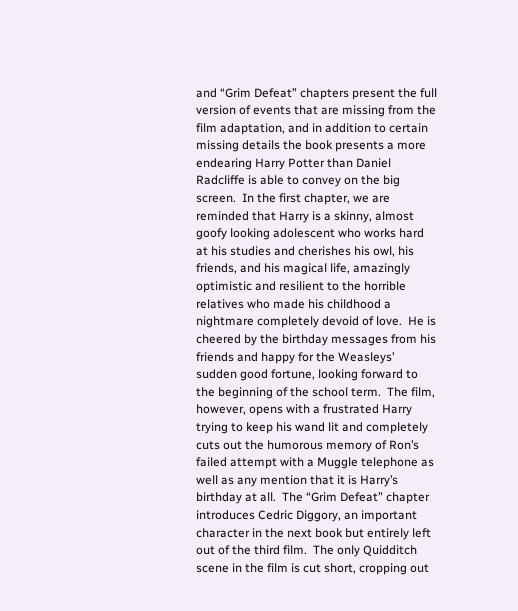and “Grim Defeat” chapters present the full version of events that are missing from the film adaptation, and in addition to certain missing details the book presents a more endearing Harry Potter than Daniel Radcliffe is able to convey on the big screen.  In the first chapter, we are reminded that Harry is a skinny, almost goofy looking adolescent who works hard at his studies and cherishes his owl, his friends, and his magical life, amazingly optimistic and resilient to the horrible relatives who made his childhood a nightmare completely devoid of love.  He is cheered by the birthday messages from his friends and happy for the Weasleys’ sudden good fortune, looking forward to the beginning of the school term.  The film, however, opens with a frustrated Harry trying to keep his wand lit and completely cuts out the humorous memory of Ron’s failed attempt with a Muggle telephone as well as any mention that it is Harry’s birthday at all.  The “Grim Defeat” chapter introduces Cedric Diggory, an important character in the next book but entirely left out of the third film.  The only Quidditch scene in the film is cut short, cropping out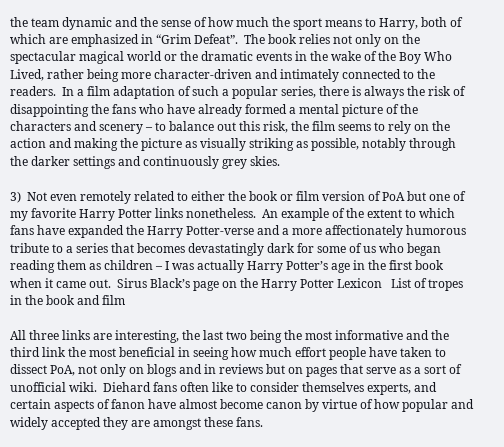the team dynamic and the sense of how much the sport means to Harry, both of which are emphasized in “Grim Defeat”.  The book relies not only on the spectacular magical world or the dramatic events in the wake of the Boy Who Lived, rather being more character-driven and intimately connected to the readers.  In a film adaptation of such a popular series, there is always the risk of disappointing the fans who have already formed a mental picture of the characters and scenery – to balance out this risk, the film seems to rely on the action and making the picture as visually striking as possible, notably through the darker settings and continuously grey skies.

3)  Not even remotely related to either the book or film version of PoA but one of my favorite Harry Potter links nonetheless.  An example of the extent to which fans have expanded the Harry Potter-verse and a more affectionately humorous tribute to a series that becomes devastatingly dark for some of us who began reading them as children – I was actually Harry Potter’s age in the first book when it came out.  Sirus Black’s page on the Harry Potter Lexicon   List of tropes in the book and film

All three links are interesting, the last two being the most informative and the third link the most beneficial in seeing how much effort people have taken to dissect PoA, not only on blogs and in reviews but on pages that serve as a sort of unofficial wiki.  Diehard fans often like to consider themselves experts, and certain aspects of fanon have almost become canon by virtue of how popular and widely accepted they are amongst these fans.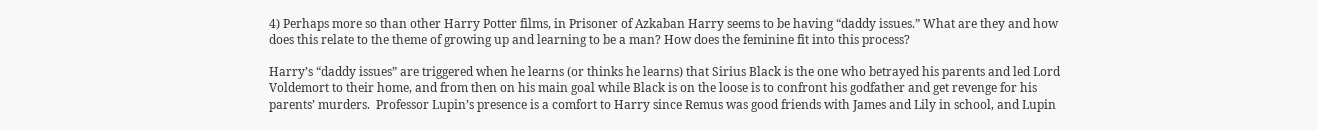4) Perhaps more so than other Harry Potter films, in Prisoner of Azkaban Harry seems to be having “daddy issues.” What are they and how does this relate to the theme of growing up and learning to be a man? How does the feminine fit into this process?

Harry’s “daddy issues” are triggered when he learns (or thinks he learns) that Sirius Black is the one who betrayed his parents and led Lord Voldemort to their home, and from then on his main goal while Black is on the loose is to confront his godfather and get revenge for his parents’ murders.  Professor Lupin’s presence is a comfort to Harry since Remus was good friends with James and Lily in school, and Lupin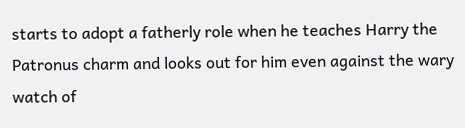starts to adopt a fatherly role when he teaches Harry the Patronus charm and looks out for him even against the wary watch of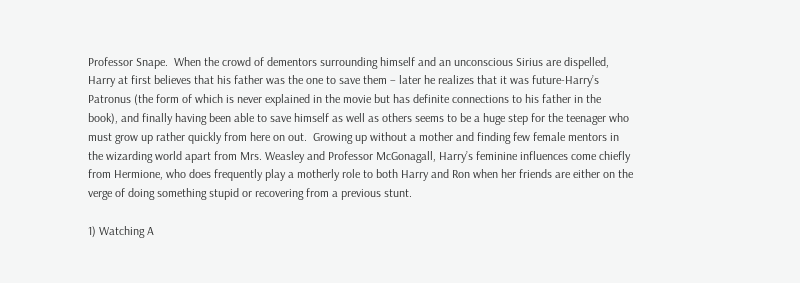Professor Snape.  When the crowd of dementors surrounding himself and an unconscious Sirius are dispelled, Harry at first believes that his father was the one to save them – later he realizes that it was future-Harry’s Patronus (the form of which is never explained in the movie but has definite connections to his father in the book), and finally having been able to save himself as well as others seems to be a huge step for the teenager who must grow up rather quickly from here on out.  Growing up without a mother and finding few female mentors in the wizarding world apart from Mrs. Weasley and Professor McGonagall, Harry’s feminine influences come chiefly from Hermione, who does frequently play a motherly role to both Harry and Ron when her friends are either on the verge of doing something stupid or recovering from a previous stunt.

1) Watching A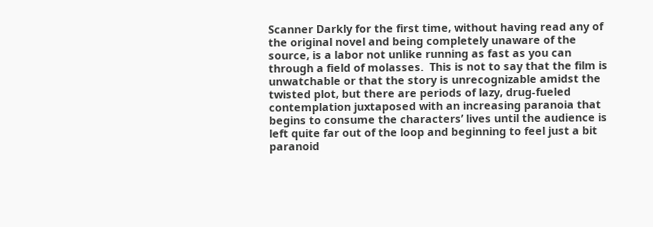Scanner Darkly for the first time, without having read any of the original novel and being completely unaware of the source, is a labor not unlike running as fast as you can through a field of molasses.  This is not to say that the film is unwatchable or that the story is unrecognizable amidst the twisted plot, but there are periods of lazy, drug-fueled contemplation juxtaposed with an increasing paranoia that begins to consume the characters’ lives until the audience is left quite far out of the loop and beginning to feel just a bit paranoid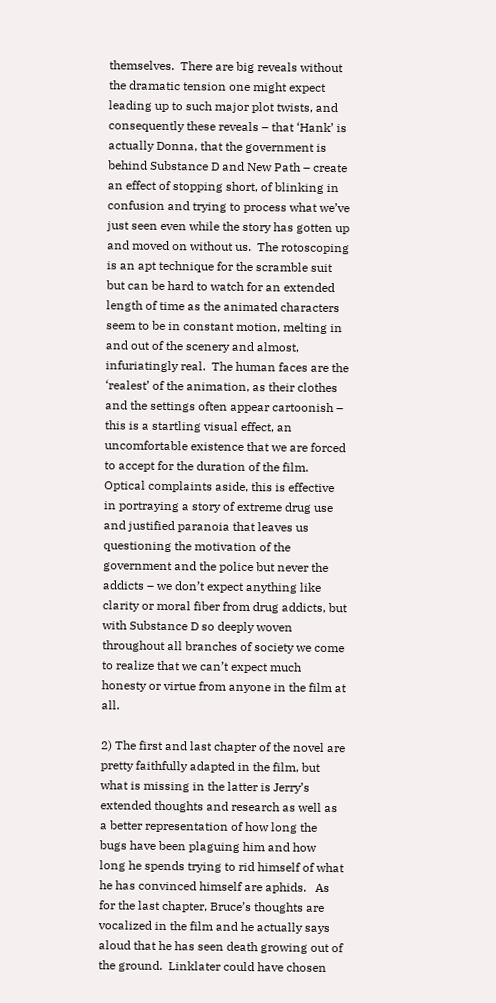themselves.  There are big reveals without the dramatic tension one might expect leading up to such major plot twists, and consequently these reveals – that ‘Hank’ is actually Donna, that the government is behind Substance D and New Path – create an effect of stopping short, of blinking in confusion and trying to process what we’ve just seen even while the story has gotten up and moved on without us.  The rotoscoping is an apt technique for the scramble suit but can be hard to watch for an extended length of time as the animated characters seem to be in constant motion, melting in and out of the scenery and almost, infuriatingly real.  The human faces are the ‘realest’ of the animation, as their clothes and the settings often appear cartoonish – this is a startling visual effect, an uncomfortable existence that we are forced to accept for the duration of the film.  Optical complaints aside, this is effective in portraying a story of extreme drug use and justified paranoia that leaves us questioning the motivation of the government and the police but never the addicts – we don’t expect anything like clarity or moral fiber from drug addicts, but with Substance D so deeply woven throughout all branches of society we come to realize that we can’t expect much honesty or virtue from anyone in the film at all.

2) The first and last chapter of the novel are pretty faithfully adapted in the film, but what is missing in the latter is Jerry’s extended thoughts and research as well as a better representation of how long the bugs have been plaguing him and how long he spends trying to rid himself of what he has convinced himself are aphids.   As for the last chapter, Bruce’s thoughts are vocalized in the film and he actually says aloud that he has seen death growing out of the ground.  Linklater could have chosen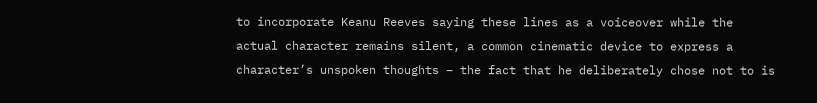to incorporate Keanu Reeves saying these lines as a voiceover while the actual character remains silent, a common cinematic device to express a character’s unspoken thoughts – the fact that he deliberately chose not to is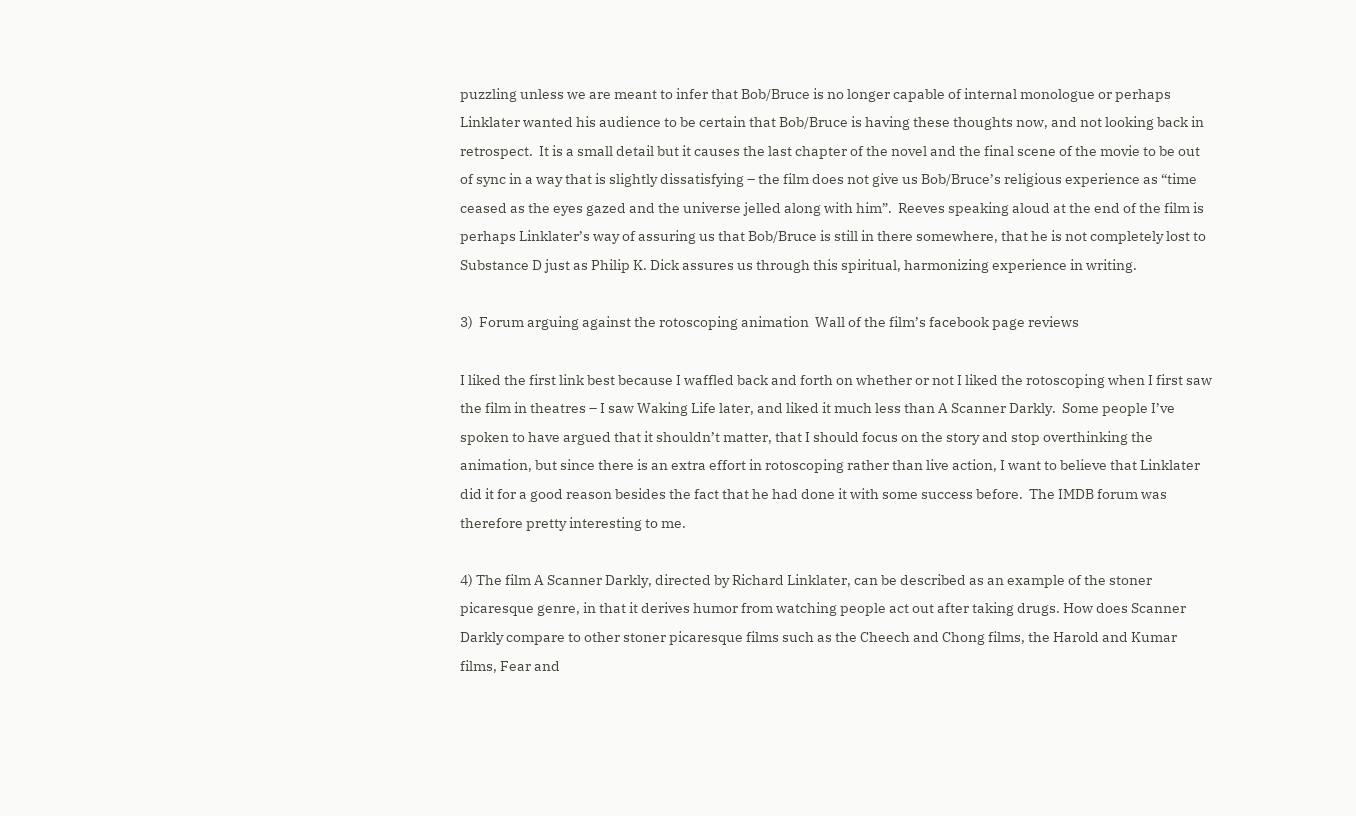puzzling unless we are meant to infer that Bob/Bruce is no longer capable of internal monologue or perhaps Linklater wanted his audience to be certain that Bob/Bruce is having these thoughts now, and not looking back in retrospect.  It is a small detail but it causes the last chapter of the novel and the final scene of the movie to be out of sync in a way that is slightly dissatisfying – the film does not give us Bob/Bruce’s religious experience as “time ceased as the eyes gazed and the universe jelled along with him”.  Reeves speaking aloud at the end of the film is perhaps Linklater’s way of assuring us that Bob/Bruce is still in there somewhere, that he is not completely lost to Substance D just as Philip K. Dick assures us through this spiritual, harmonizing experience in writing.

3)  Forum arguing against the rotoscoping animation  Wall of the film’s facebook page reviews

I liked the first link best because I waffled back and forth on whether or not I liked the rotoscoping when I first saw the film in theatres – I saw Waking Life later, and liked it much less than A Scanner Darkly.  Some people I’ve spoken to have argued that it shouldn’t matter, that I should focus on the story and stop overthinking the animation, but since there is an extra effort in rotoscoping rather than live action, I want to believe that Linklater did it for a good reason besides the fact that he had done it with some success before.  The IMDB forum was therefore pretty interesting to me.

4) The film A Scanner Darkly, directed by Richard Linklater, can be described as an example of the stoner picaresque genre, in that it derives humor from watching people act out after taking drugs. How does Scanner Darkly compare to other stoner picaresque films such as the Cheech and Chong films, the Harold and Kumar films, Fear and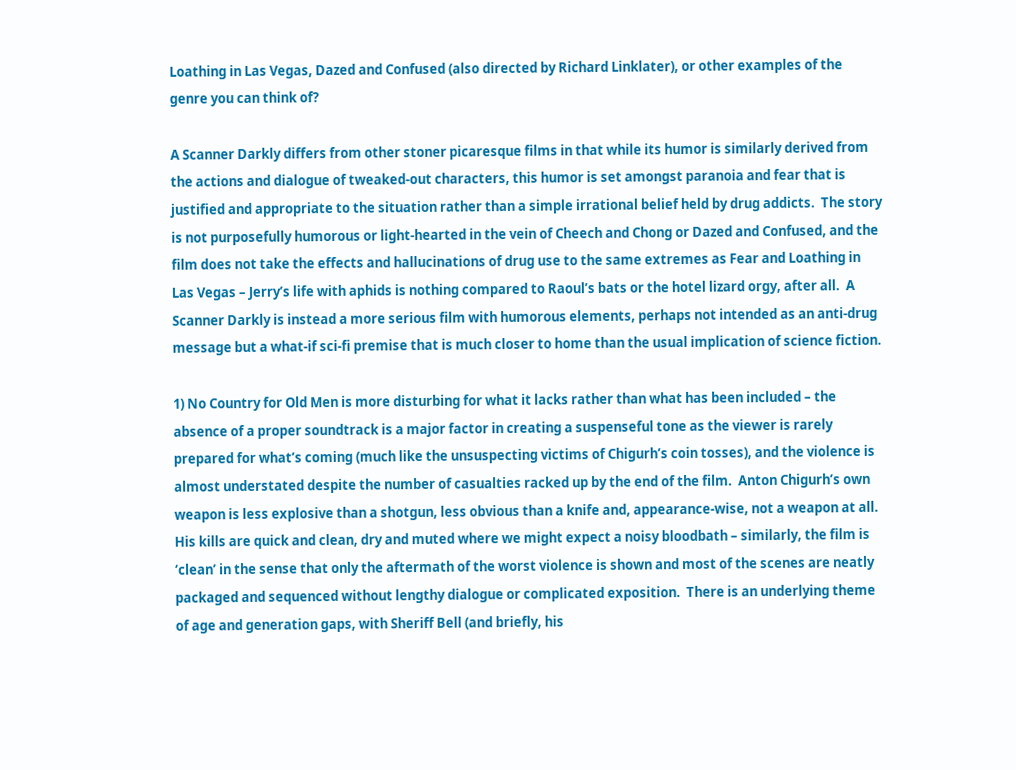Loathing in Las Vegas, Dazed and Confused (also directed by Richard Linklater), or other examples of the genre you can think of?

A Scanner Darkly differs from other stoner picaresque films in that while its humor is similarly derived from the actions and dialogue of tweaked-out characters, this humor is set amongst paranoia and fear that is justified and appropriate to the situation rather than a simple irrational belief held by drug addicts.  The story is not purposefully humorous or light-hearted in the vein of Cheech and Chong or Dazed and Confused, and the film does not take the effects and hallucinations of drug use to the same extremes as Fear and Loathing in Las Vegas – Jerry’s life with aphids is nothing compared to Raoul’s bats or the hotel lizard orgy, after all.  A Scanner Darkly is instead a more serious film with humorous elements, perhaps not intended as an anti-drug message but a what-if sci-fi premise that is much closer to home than the usual implication of science fiction.

1) No Country for Old Men is more disturbing for what it lacks rather than what has been included – the absence of a proper soundtrack is a major factor in creating a suspenseful tone as the viewer is rarely prepared for what’s coming (much like the unsuspecting victims of Chigurh’s coin tosses), and the violence is almost understated despite the number of casualties racked up by the end of the film.  Anton Chigurh’s own weapon is less explosive than a shotgun, less obvious than a knife and, appearance-wise, not a weapon at all.  His kills are quick and clean, dry and muted where we might expect a noisy bloodbath – similarly, the film is ‘clean’ in the sense that only the aftermath of the worst violence is shown and most of the scenes are neatly packaged and sequenced without lengthy dialogue or complicated exposition.  There is an underlying theme of age and generation gaps, with Sheriff Bell (and briefly, his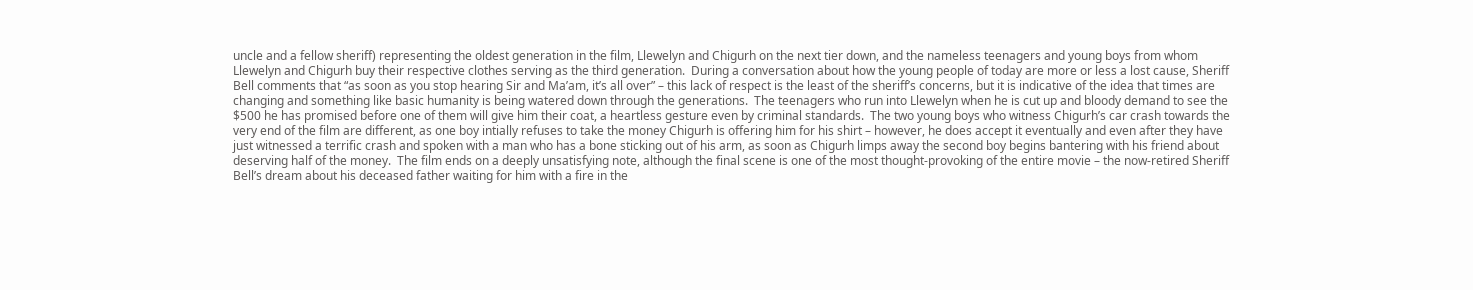uncle and a fellow sheriff) representing the oldest generation in the film, Llewelyn and Chigurh on the next tier down, and the nameless teenagers and young boys from whom Llewelyn and Chigurh buy their respective clothes serving as the third generation.  During a conversation about how the young people of today are more or less a lost cause, Sheriff Bell comments that “as soon as you stop hearing Sir and Ma’am, it’s all over” – this lack of respect is the least of the sheriff’s concerns, but it is indicative of the idea that times are changing and something like basic humanity is being watered down through the generations.  The teenagers who run into Llewelyn when he is cut up and bloody demand to see the $500 he has promised before one of them will give him their coat, a heartless gesture even by criminal standards.  The two young boys who witness Chigurh’s car crash towards the very end of the film are different, as one boy intially refuses to take the money Chigurh is offering him for his shirt – however, he does accept it eventually and even after they have just witnessed a terrific crash and spoken with a man who has a bone sticking out of his arm, as soon as Chigurh limps away the second boy begins bantering with his friend about deserving half of the money.  The film ends on a deeply unsatisfying note, although the final scene is one of the most thought-provoking of the entire movie – the now-retired Sheriff Bell’s dream about his deceased father waiting for him with a fire in the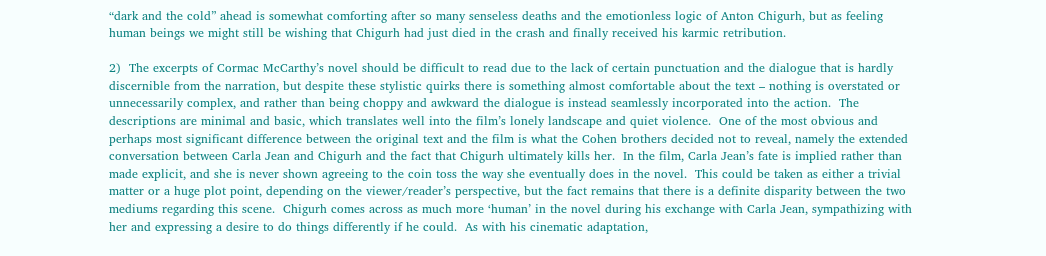“dark and the cold” ahead is somewhat comforting after so many senseless deaths and the emotionless logic of Anton Chigurh, but as feeling human beings we might still be wishing that Chigurh had just died in the crash and finally received his karmic retribution.

2)  The excerpts of Cormac McCarthy’s novel should be difficult to read due to the lack of certain punctuation and the dialogue that is hardly discernible from the narration, but despite these stylistic quirks there is something almost comfortable about the text – nothing is overstated or unnecessarily complex, and rather than being choppy and awkward the dialogue is instead seamlessly incorporated into the action.  The descriptions are minimal and basic, which translates well into the film’s lonely landscape and quiet violence.  One of the most obvious and perhaps most significant difference between the original text and the film is what the Cohen brothers decided not to reveal, namely the extended conversation between Carla Jean and Chigurh and the fact that Chigurh ultimately kills her.  In the film, Carla Jean’s fate is implied rather than made explicit, and she is never shown agreeing to the coin toss the way she eventually does in the novel.  This could be taken as either a trivial matter or a huge plot point, depending on the viewer/reader’s perspective, but the fact remains that there is a definite disparity between the two mediums regarding this scene.  Chigurh comes across as much more ‘human’ in the novel during his exchange with Carla Jean, sympathizing with her and expressing a desire to do things differently if he could.  As with his cinematic adaptation,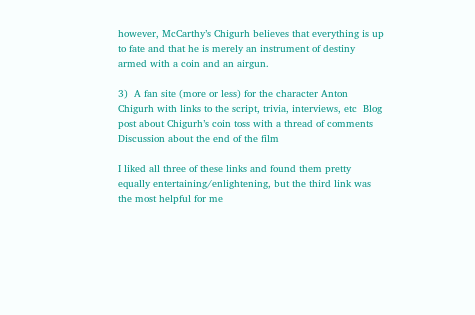however, McCarthy’s Chigurh believes that everything is up to fate and that he is merely an instrument of destiny armed with a coin and an airgun.

3)  A fan site (more or less) for the character Anton Chigurh with links to the script, trivia, interviews, etc  Blog post about Chigurh’s coin toss with a thread of comments   Discussion about the end of the film

I liked all three of these links and found them pretty equally entertaining/enlightening, but the third link was the most helpful for me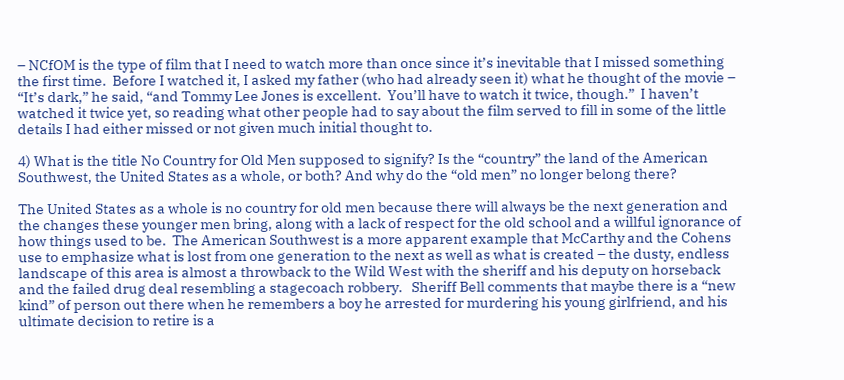– NCfOM is the type of film that I need to watch more than once since it’s inevitable that I missed something the first time.  Before I watched it, I asked my father (who had already seen it) what he thought of the movie – “It’s dark,” he said, “and Tommy Lee Jones is excellent.  You’ll have to watch it twice, though.”  I haven’t watched it twice yet, so reading what other people had to say about the film served to fill in some of the little details I had either missed or not given much initial thought to.

4) What is the title No Country for Old Men supposed to signify? Is the “country” the land of the American Southwest, the United States as a whole, or both? And why do the “old men” no longer belong there?

The United States as a whole is no country for old men because there will always be the next generation and the changes these younger men bring, along with a lack of respect for the old school and a willful ignorance of how things used to be.  The American Southwest is a more apparent example that McCarthy and the Cohens use to emphasize what is lost from one generation to the next as well as what is created – the dusty, endless landscape of this area is almost a throwback to the Wild West with the sheriff and his deputy on horseback and the failed drug deal resembling a stagecoach robbery.   Sheriff Bell comments that maybe there is a “new kind” of person out there when he remembers a boy he arrested for murdering his young girlfriend, and his ultimate decision to retire is a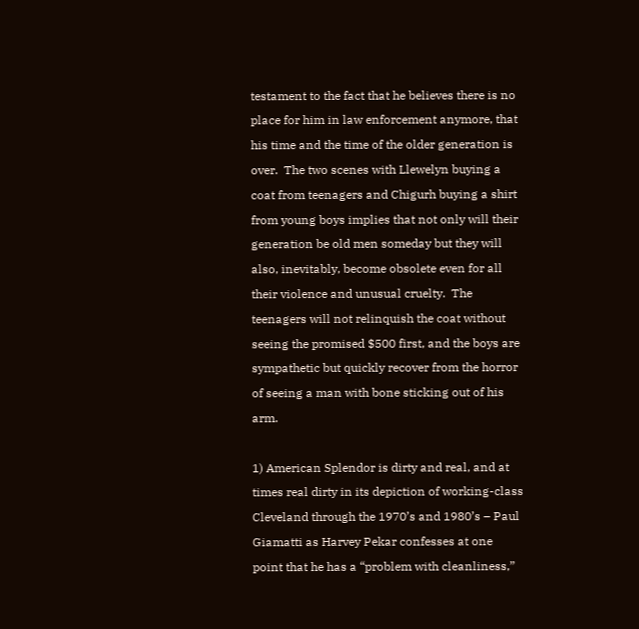testament to the fact that he believes there is no place for him in law enforcement anymore, that his time and the time of the older generation is over.  The two scenes with Llewelyn buying a coat from teenagers and Chigurh buying a shirt from young boys implies that not only will their generation be old men someday but they will also, inevitably, become obsolete even for all their violence and unusual cruelty.  The teenagers will not relinquish the coat without seeing the promised $500 first, and the boys are sympathetic but quickly recover from the horror of seeing a man with bone sticking out of his arm.

1) American Splendor is dirty and real, and at times real dirty in its depiction of working-class Cleveland through the 1970’s and 1980’s – Paul Giamatti as Harvey Pekar confesses at one point that he has a “problem with cleanliness,”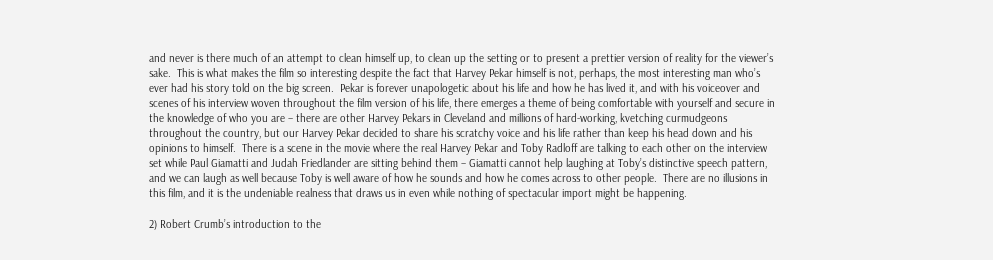and never is there much of an attempt to clean himself up, to clean up the setting or to present a prettier version of reality for the viewer’s sake.  This is what makes the film so interesting despite the fact that Harvey Pekar himself is not, perhaps, the most interesting man who’s ever had his story told on the big screen.  Pekar is forever unapologetic about his life and how he has lived it, and with his voiceover and scenes of his interview woven throughout the film version of his life, there emerges a theme of being comfortable with yourself and secure in the knowledge of who you are – there are other Harvey Pekars in Cleveland and millions of hard-working, kvetching curmudgeons throughout the country, but our Harvey Pekar decided to share his scratchy voice and his life rather than keep his head down and his opinions to himself.  There is a scene in the movie where the real Harvey Pekar and Toby Radloff are talking to each other on the interview set while Paul Giamatti and Judah Friedlander are sitting behind them – Giamatti cannot help laughing at Toby’s distinctive speech pattern, and we can laugh as well because Toby is well aware of how he sounds and how he comes across to other people.  There are no illusions in this film, and it is the undeniable realness that draws us in even while nothing of spectacular import might be happening.

2) Robert Crumb’s introduction to the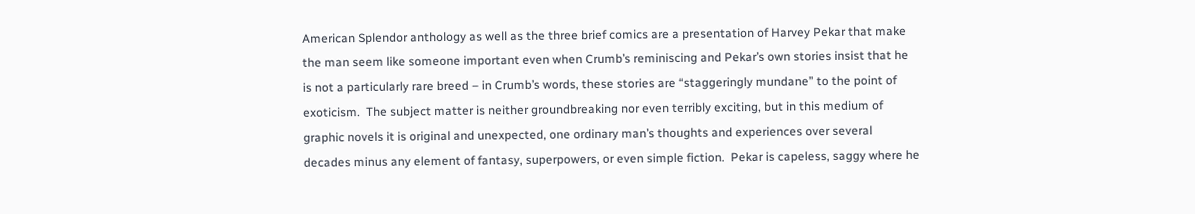American Splendor anthology as well as the three brief comics are a presentation of Harvey Pekar that make the man seem like someone important even when Crumb’s reminiscing and Pekar’s own stories insist that he is not a particularly rare breed – in Crumb’s words, these stories are “staggeringly mundane” to the point of exoticism.  The subject matter is neither groundbreaking nor even terribly exciting, but in this medium of graphic novels it is original and unexpected, one ordinary man’s thoughts and experiences over several decades minus any element of fantasy, superpowers, or even simple fiction.  Pekar is capeless, saggy where he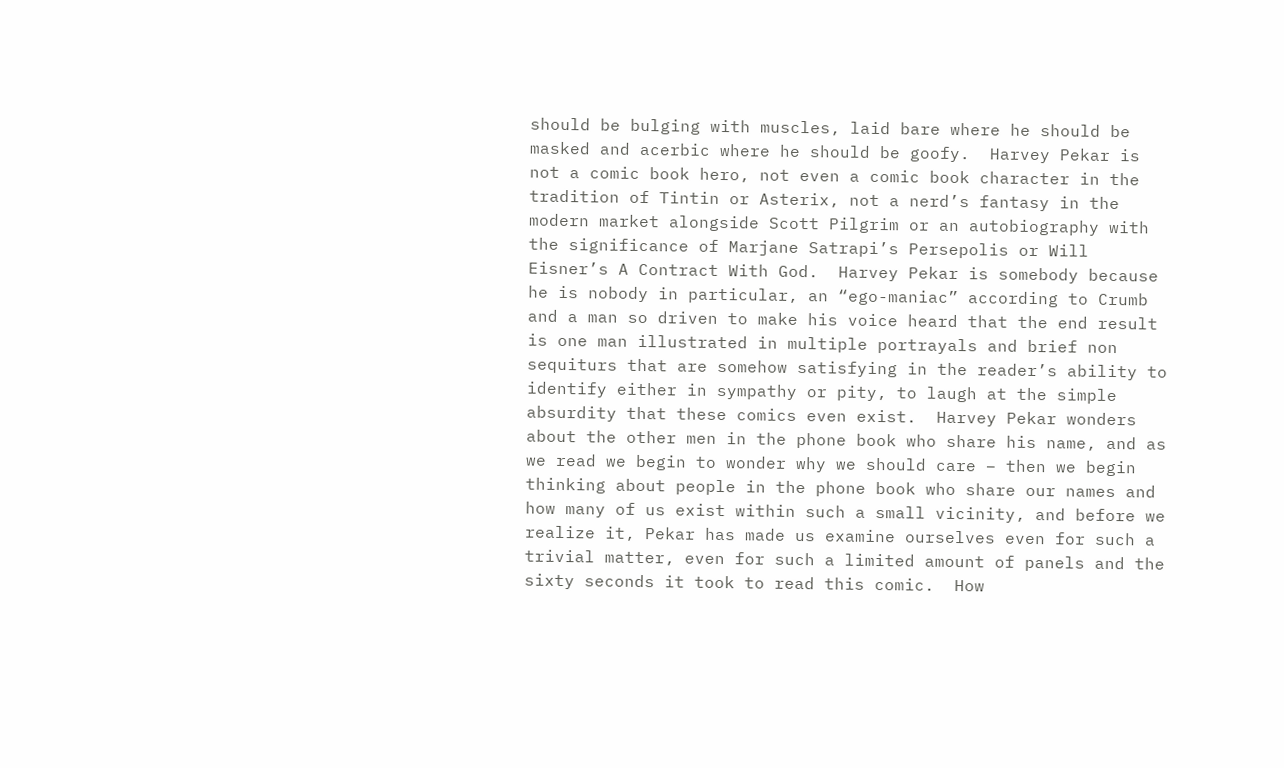should be bulging with muscles, laid bare where he should be masked and acerbic where he should be goofy.  Harvey Pekar is not a comic book hero, not even a comic book character in the tradition of Tintin or Asterix, not a nerd’s fantasy in the modern market alongside Scott Pilgrim or an autobiography with the significance of Marjane Satrapi’s Persepolis or Will Eisner’s A Contract With God.  Harvey Pekar is somebody because he is nobody in particular, an “ego-maniac” according to Crumb and a man so driven to make his voice heard that the end result is one man illustrated in multiple portrayals and brief non sequiturs that are somehow satisfying in the reader’s ability to identify either in sympathy or pity, to laugh at the simple absurdity that these comics even exist.  Harvey Pekar wonders about the other men in the phone book who share his name, and as we read we begin to wonder why we should care – then we begin thinking about people in the phone book who share our names and how many of us exist within such a small vicinity, and before we realize it, Pekar has made us examine ourselves even for such a trivial matter, even for such a limited amount of panels and the sixty seconds it took to read this comic.  How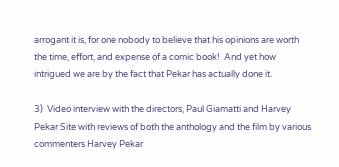arrogant it is, for one nobody to believe that his opinions are worth the time, effort, and expense of a comic book!  And yet how intrigued we are by the fact that Pekar has actually done it.

3)  Video interview with the directors, Paul Giamatti and Harvey Pekar Site with reviews of both the anthology and the film by various commenters Harvey Pekar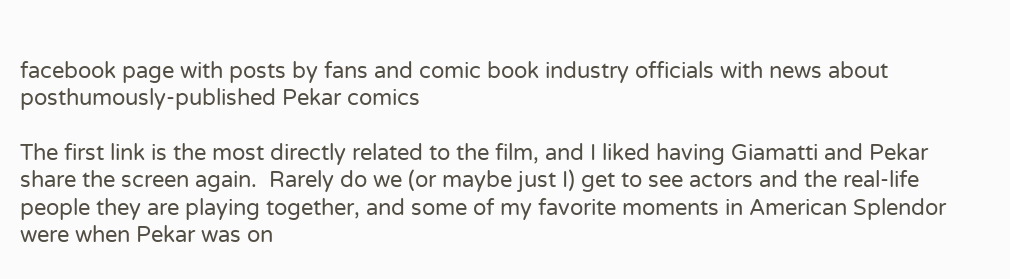facebook page with posts by fans and comic book industry officials with news about posthumously-published Pekar comics

The first link is the most directly related to the film, and I liked having Giamatti and Pekar share the screen again.  Rarely do we (or maybe just I) get to see actors and the real-life people they are playing together, and some of my favorite moments in American Splendor were when Pekar was on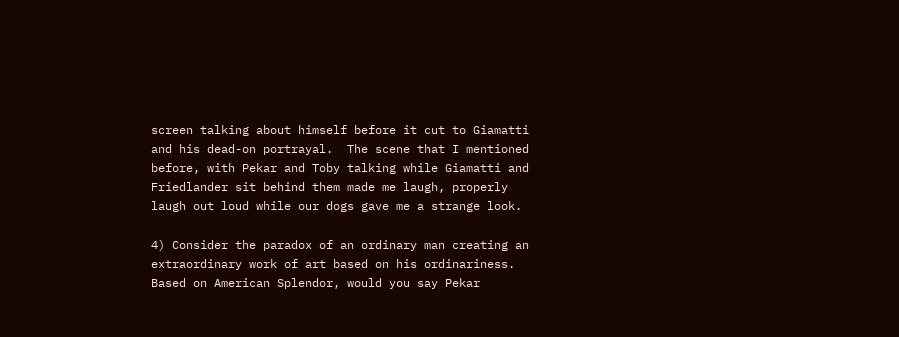screen talking about himself before it cut to Giamatti and his dead-on portrayal.  The scene that I mentioned before, with Pekar and Toby talking while Giamatti and Friedlander sit behind them made me laugh, properly laugh out loud while our dogs gave me a strange look.

4) Consider the paradox of an ordinary man creating an extraordinary work of art based on his ordinariness. Based on American Splendor, would you say Pekar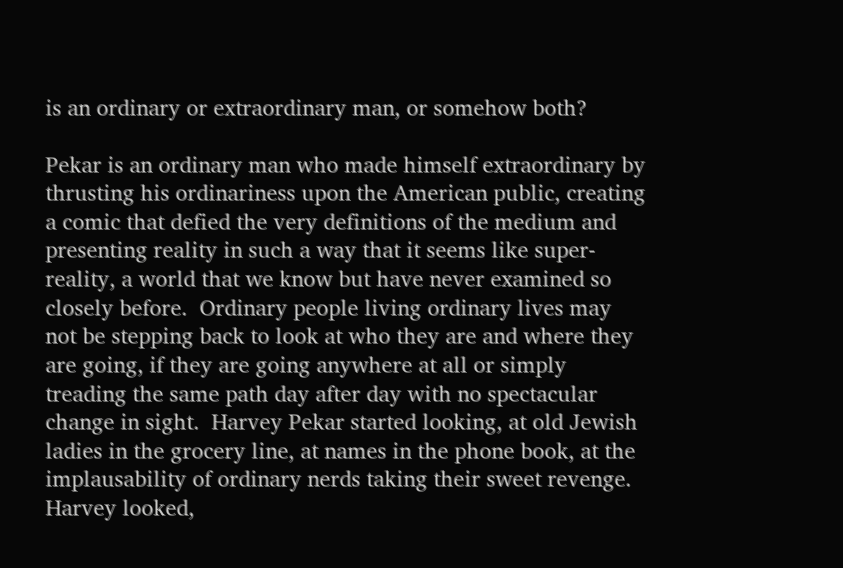is an ordinary or extraordinary man, or somehow both?

Pekar is an ordinary man who made himself extraordinary by thrusting his ordinariness upon the American public, creating a comic that defied the very definitions of the medium and presenting reality in such a way that it seems like super-reality, a world that we know but have never examined so closely before.  Ordinary people living ordinary lives may not be stepping back to look at who they are and where they are going, if they are going anywhere at all or simply treading the same path day after day with no spectacular change in sight.  Harvey Pekar started looking, at old Jewish ladies in the grocery line, at names in the phone book, at the implausability of ordinary nerds taking their sweet revenge.  Harvey looked,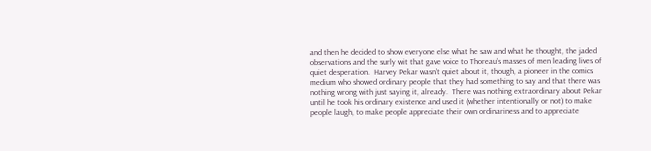and then he decided to show everyone else what he saw and what he thought, the jaded observations and the surly wit that gave voice to Thoreau’s masses of men leading lives of quiet desperation.  Harvey Pekar wasn’t quiet about it, though, a pioneer in the comics medium who showed ordinary people that they had something to say and that there was nothing wrong with just saying it, already.  There was nothing extraordinary about Pekar until he took his ordinary existence and used it (whether intentionally or not) to make people laugh, to make people appreciate their own ordinariness and to appreciate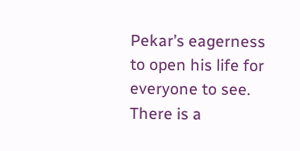Pekar’s eagerness to open his life for everyone to see.  There is a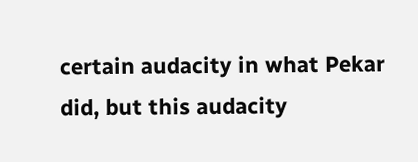certain audacity in what Pekar did, but this audacity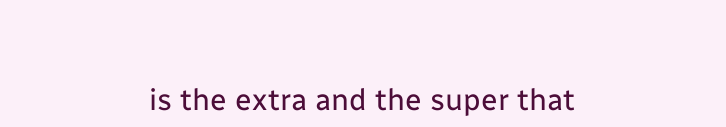is the extra and the super that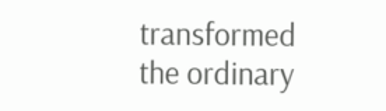transformed the ordinary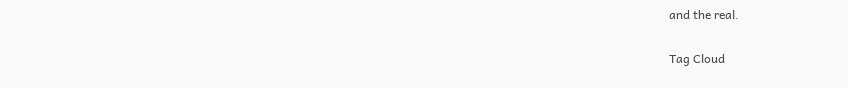and the real.

Tag Cloud